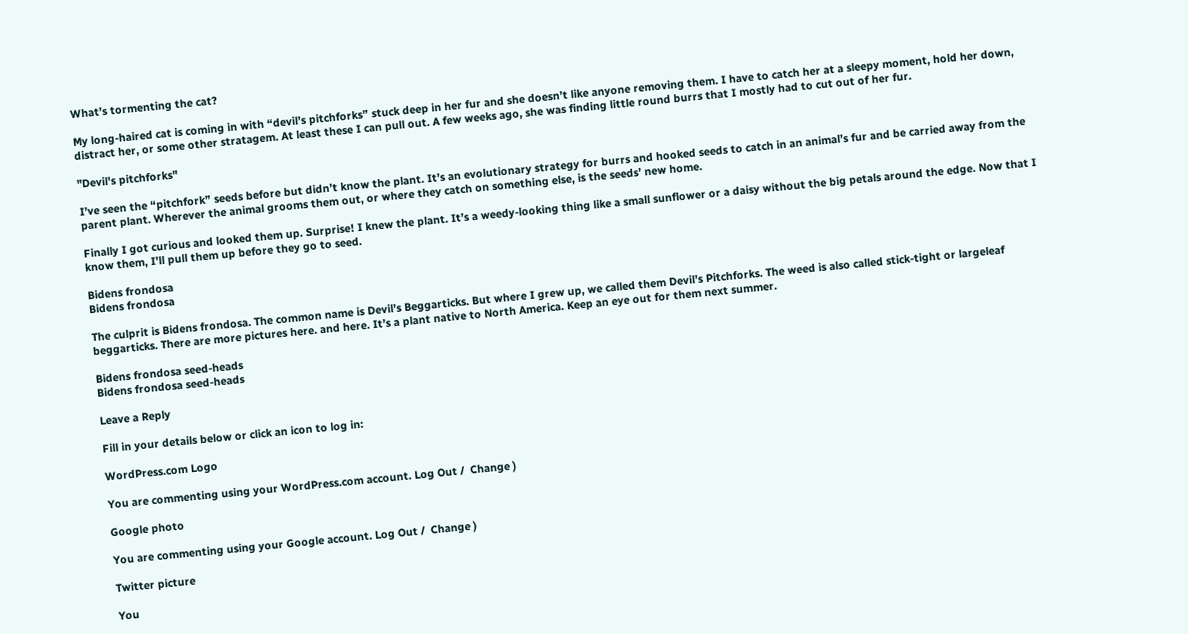What’s tormenting the cat?

My long-haired cat is coming in with “devil’s pitchforks” stuck deep in her fur and she doesn’t like anyone removing them. I have to catch her at a sleepy moment, hold her down, distract her, or some other stratagem. At least these I can pull out. A few weeks ago, she was finding little round burrs that I mostly had to cut out of her fur.

"Devil's pitchforks"

I’ve seen the “pitchfork” seeds before but didn’t know the plant. It’s an evolutionary strategy for burrs and hooked seeds to catch in an animal’s fur and be carried away from the parent plant. Wherever the animal grooms them out, or where they catch on something else, is the seeds’ new home.

Finally I got curious and looked them up. Surprise! I knew the plant. It’s a weedy-looking thing like a small sunflower or a daisy without the big petals around the edge. Now that I know them, I’ll pull them up before they go to seed.

Bidens frondosa
Bidens frondosa

The culprit is Bidens frondosa. The common name is Devil’s Beggarticks. But where I grew up, we called them Devil’s Pitchforks. The weed is also called stick-tight or largeleaf beggarticks. There are more pictures here. and here. It’s a plant native to North America. Keep an eye out for them next summer.

Bidens frondosa seed-heads
Bidens frondosa seed-heads

Leave a Reply

Fill in your details below or click an icon to log in:

WordPress.com Logo

You are commenting using your WordPress.com account. Log Out /  Change )

Google photo

You are commenting using your Google account. Log Out /  Change )

Twitter picture

You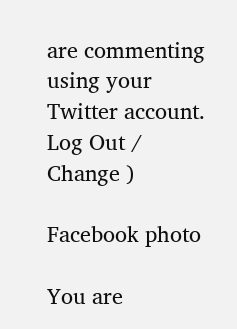are commenting using your Twitter account. Log Out /  Change )

Facebook photo

You are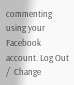commenting using your Facebook account. Log Out /  Change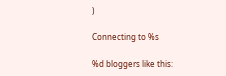)

Connecting to %s

%d bloggers like this: